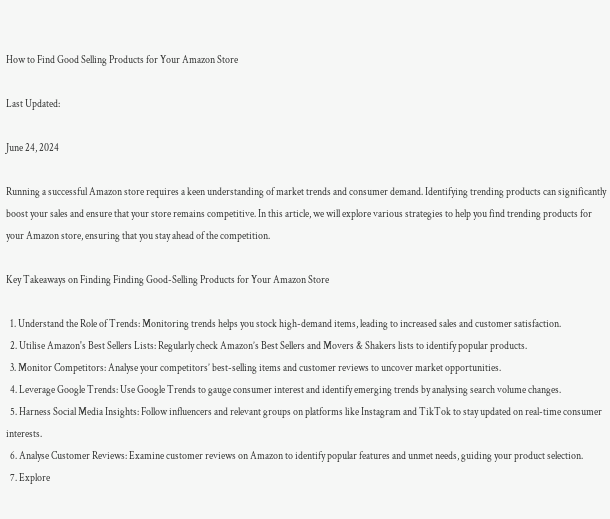How to Find Good Selling Products for Your Amazon Store

Last Updated:

June 24, 2024

Running a successful Amazon store requires a keen understanding of market trends and consumer demand. Identifying trending products can significantly boost your sales and ensure that your store remains competitive. In this article, we will explore various strategies to help you find trending products for your Amazon store, ensuring that you stay ahead of the competition.

Key Takeaways on Finding Finding Good-Selling Products for Your Amazon Store

  1. Understand the Role of Trends: Monitoring trends helps you stock high-demand items, leading to increased sales and customer satisfaction.
  2. Utilise Amazon's Best Sellers Lists: Regularly check Amazon’s Best Sellers and Movers & Shakers lists to identify popular products.
  3. Monitor Competitors: Analyse your competitors’ best-selling items and customer reviews to uncover market opportunities.
  4. Leverage Google Trends: Use Google Trends to gauge consumer interest and identify emerging trends by analysing search volume changes.
  5. Harness Social Media Insights: Follow influencers and relevant groups on platforms like Instagram and TikTok to stay updated on real-time consumer interests.
  6. Analyse Customer Reviews: Examine customer reviews on Amazon to identify popular features and unmet needs, guiding your product selection.
  7. Explore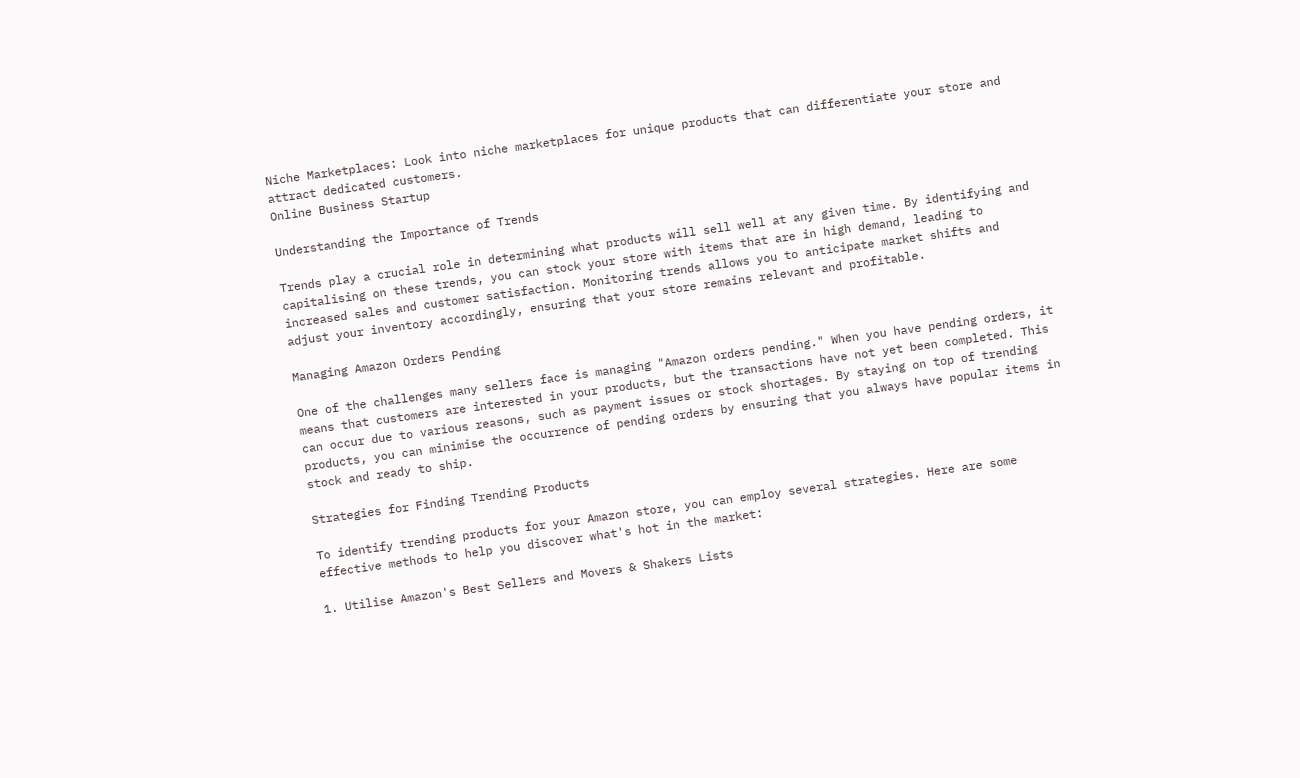Niche Marketplaces: Look into niche marketplaces for unique products that can differentiate your store and attract dedicated customers.
Online Business Startup

Understanding the Importance of Trends

Trends play a crucial role in determining what products will sell well at any given time. By identifying and capitalising on these trends, you can stock your store with items that are in high demand, leading to increased sales and customer satisfaction. Monitoring trends allows you to anticipate market shifts and adjust your inventory accordingly, ensuring that your store remains relevant and profitable.

Managing Amazon Orders Pending

One of the challenges many sellers face is managing "Amazon orders pending." When you have pending orders, it means that customers are interested in your products, but the transactions have not yet been completed. This can occur due to various reasons, such as payment issues or stock shortages. By staying on top of trending products, you can minimise the occurrence of pending orders by ensuring that you always have popular items in stock and ready to ship.

Strategies for Finding Trending Products

To identify trending products for your Amazon store, you can employ several strategies. Here are some effective methods to help you discover what's hot in the market:

1. Utilise Amazon's Best Sellers and Movers & Shakers Lists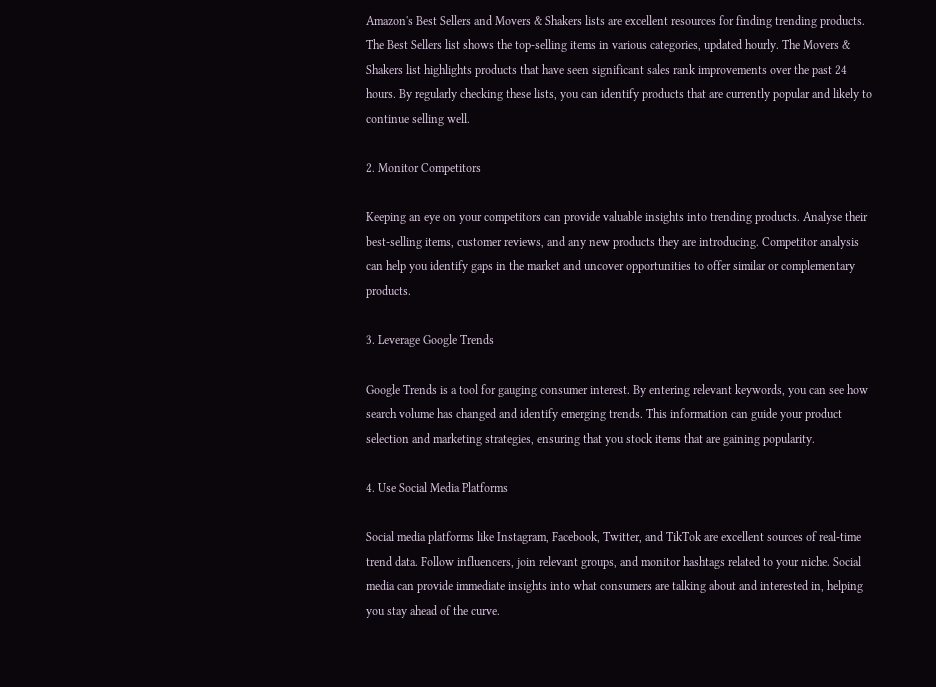Amazon's Best Sellers and Movers & Shakers lists are excellent resources for finding trending products. The Best Sellers list shows the top-selling items in various categories, updated hourly. The Movers & Shakers list highlights products that have seen significant sales rank improvements over the past 24 hours. By regularly checking these lists, you can identify products that are currently popular and likely to continue selling well.

2. Monitor Competitors

Keeping an eye on your competitors can provide valuable insights into trending products. Analyse their best-selling items, customer reviews, and any new products they are introducing. Competitor analysis can help you identify gaps in the market and uncover opportunities to offer similar or complementary products.

3. Leverage Google Trends

Google Trends is a tool for gauging consumer interest. By entering relevant keywords, you can see how search volume has changed and identify emerging trends. This information can guide your product selection and marketing strategies, ensuring that you stock items that are gaining popularity.

4. Use Social Media Platforms

Social media platforms like Instagram, Facebook, Twitter, and TikTok are excellent sources of real-time trend data. Follow influencers, join relevant groups, and monitor hashtags related to your niche. Social media can provide immediate insights into what consumers are talking about and interested in, helping you stay ahead of the curve.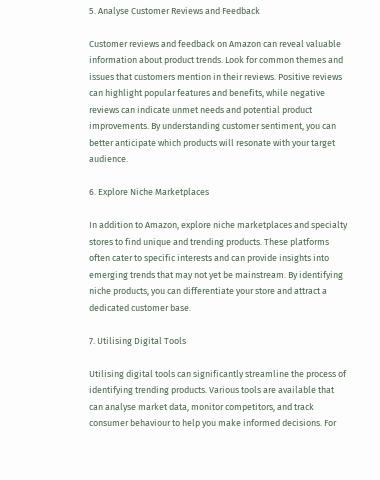5. Analyse Customer Reviews and Feedback

Customer reviews and feedback on Amazon can reveal valuable information about product trends. Look for common themes and issues that customers mention in their reviews. Positive reviews can highlight popular features and benefits, while negative reviews can indicate unmet needs and potential product improvements. By understanding customer sentiment, you can better anticipate which products will resonate with your target audience.

6. Explore Niche Marketplaces

In addition to Amazon, explore niche marketplaces and specialty stores to find unique and trending products. These platforms often cater to specific interests and can provide insights into emerging trends that may not yet be mainstream. By identifying niche products, you can differentiate your store and attract a dedicated customer base.

7. Utilising Digital Tools

Utilising digital tools can significantly streamline the process of identifying trending products. Various tools are available that can analyse market data, monitor competitors, and track consumer behaviour to help you make informed decisions. For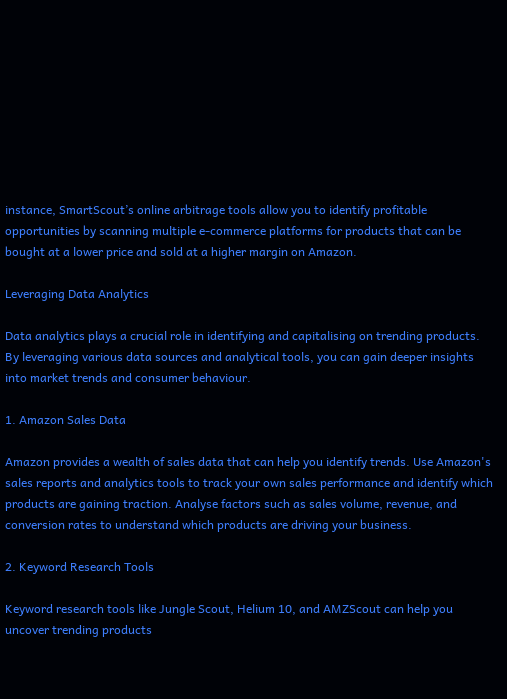instance, SmartScout’s online arbitrage tools allow you to identify profitable opportunities by scanning multiple e-commerce platforms for products that can be bought at a lower price and sold at a higher margin on Amazon.

Leveraging Data Analytics

Data analytics plays a crucial role in identifying and capitalising on trending products. By leveraging various data sources and analytical tools, you can gain deeper insights into market trends and consumer behaviour.

1. Amazon Sales Data

Amazon provides a wealth of sales data that can help you identify trends. Use Amazon's sales reports and analytics tools to track your own sales performance and identify which products are gaining traction. Analyse factors such as sales volume, revenue, and conversion rates to understand which products are driving your business.

2. Keyword Research Tools

Keyword research tools like Jungle Scout, Helium 10, and AMZScout can help you uncover trending products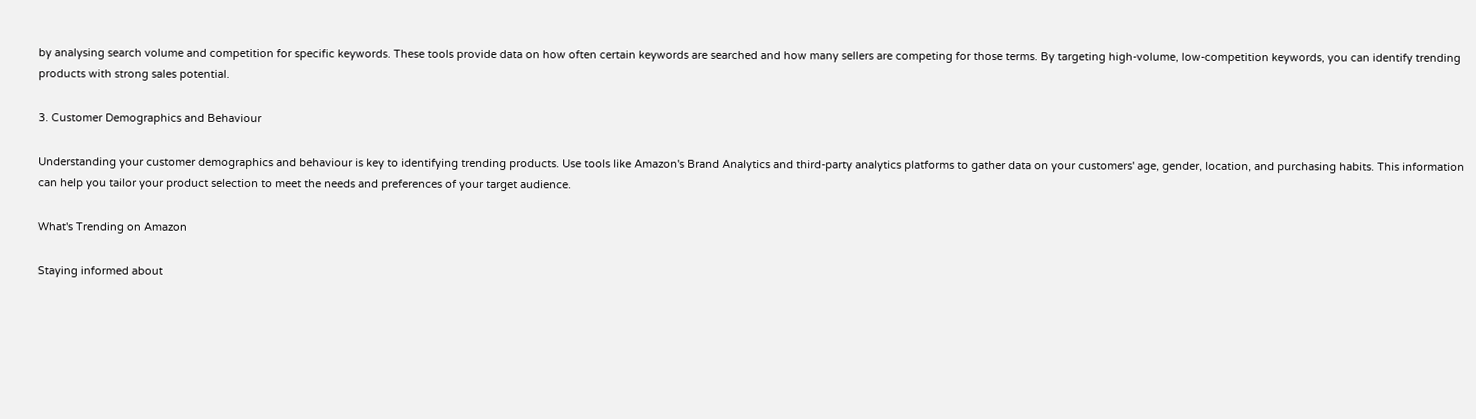by analysing search volume and competition for specific keywords. These tools provide data on how often certain keywords are searched and how many sellers are competing for those terms. By targeting high-volume, low-competition keywords, you can identify trending products with strong sales potential.

3. Customer Demographics and Behaviour

Understanding your customer demographics and behaviour is key to identifying trending products. Use tools like Amazon's Brand Analytics and third-party analytics platforms to gather data on your customers' age, gender, location, and purchasing habits. This information can help you tailor your product selection to meet the needs and preferences of your target audience.

What's Trending on Amazon

Staying informed about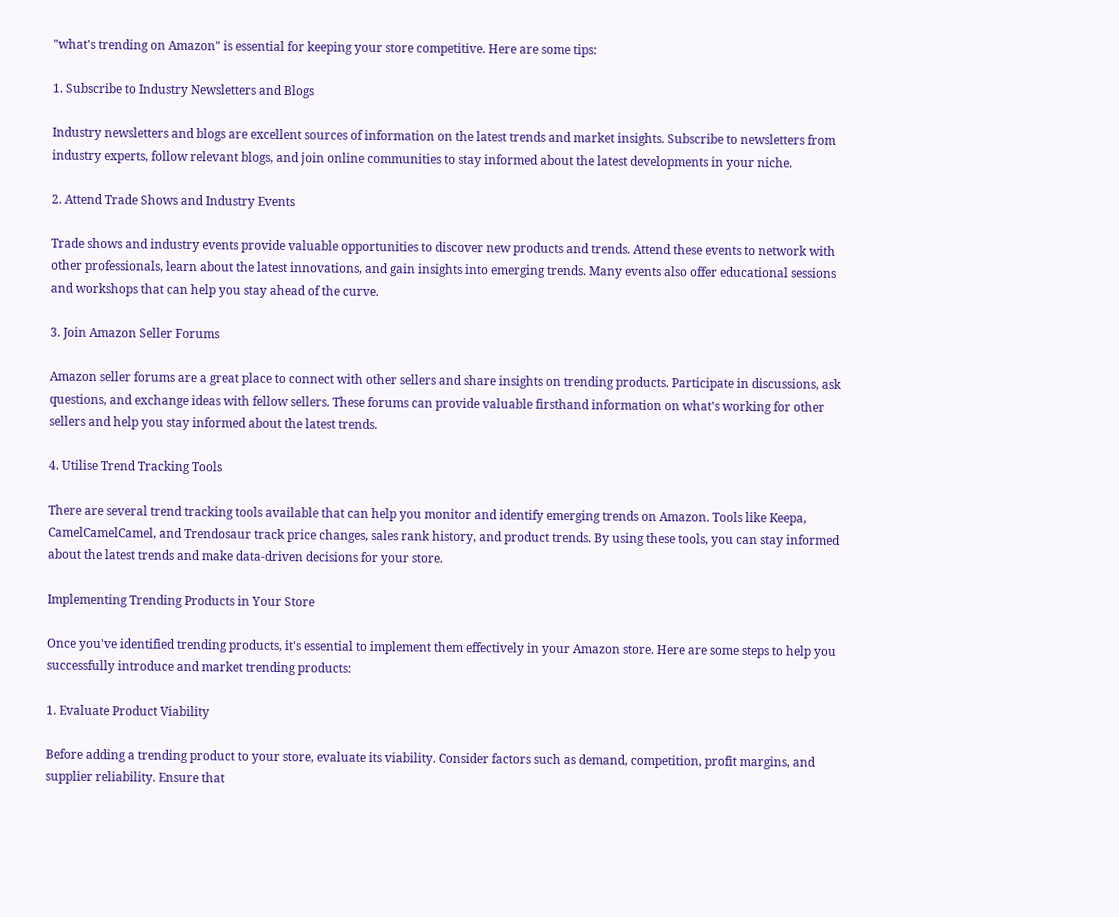"what's trending on Amazon" is essential for keeping your store competitive. Here are some tips:

1. Subscribe to Industry Newsletters and Blogs

Industry newsletters and blogs are excellent sources of information on the latest trends and market insights. Subscribe to newsletters from industry experts, follow relevant blogs, and join online communities to stay informed about the latest developments in your niche.

2. Attend Trade Shows and Industry Events

Trade shows and industry events provide valuable opportunities to discover new products and trends. Attend these events to network with other professionals, learn about the latest innovations, and gain insights into emerging trends. Many events also offer educational sessions and workshops that can help you stay ahead of the curve.

3. Join Amazon Seller Forums

Amazon seller forums are a great place to connect with other sellers and share insights on trending products. Participate in discussions, ask questions, and exchange ideas with fellow sellers. These forums can provide valuable firsthand information on what's working for other sellers and help you stay informed about the latest trends.

4. Utilise Trend Tracking Tools

There are several trend tracking tools available that can help you monitor and identify emerging trends on Amazon. Tools like Keepa, CamelCamelCamel, and Trendosaur track price changes, sales rank history, and product trends. By using these tools, you can stay informed about the latest trends and make data-driven decisions for your store.

Implementing Trending Products in Your Store

Once you've identified trending products, it's essential to implement them effectively in your Amazon store. Here are some steps to help you successfully introduce and market trending products:

1. Evaluate Product Viability

Before adding a trending product to your store, evaluate its viability. Consider factors such as demand, competition, profit margins, and supplier reliability. Ensure that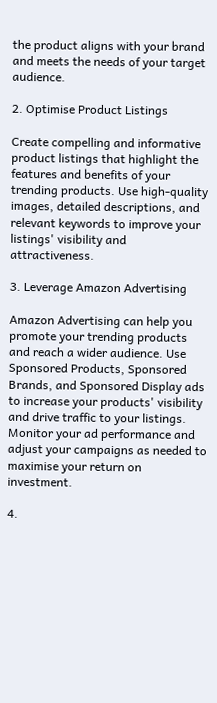the product aligns with your brand and meets the needs of your target audience.

2. Optimise Product Listings

Create compelling and informative product listings that highlight the features and benefits of your trending products. Use high-quality images, detailed descriptions, and relevant keywords to improve your listings' visibility and attractiveness.

3. Leverage Amazon Advertising

Amazon Advertising can help you promote your trending products and reach a wider audience. Use Sponsored Products, Sponsored Brands, and Sponsored Display ads to increase your products' visibility and drive traffic to your listings. Monitor your ad performance and adjust your campaigns as needed to maximise your return on investment.

4.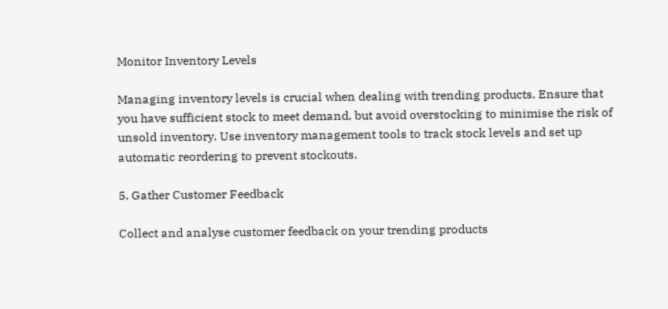Monitor Inventory Levels

Managing inventory levels is crucial when dealing with trending products. Ensure that you have sufficient stock to meet demand, but avoid overstocking to minimise the risk of unsold inventory. Use inventory management tools to track stock levels and set up automatic reordering to prevent stockouts.

5. Gather Customer Feedback

Collect and analyse customer feedback on your trending products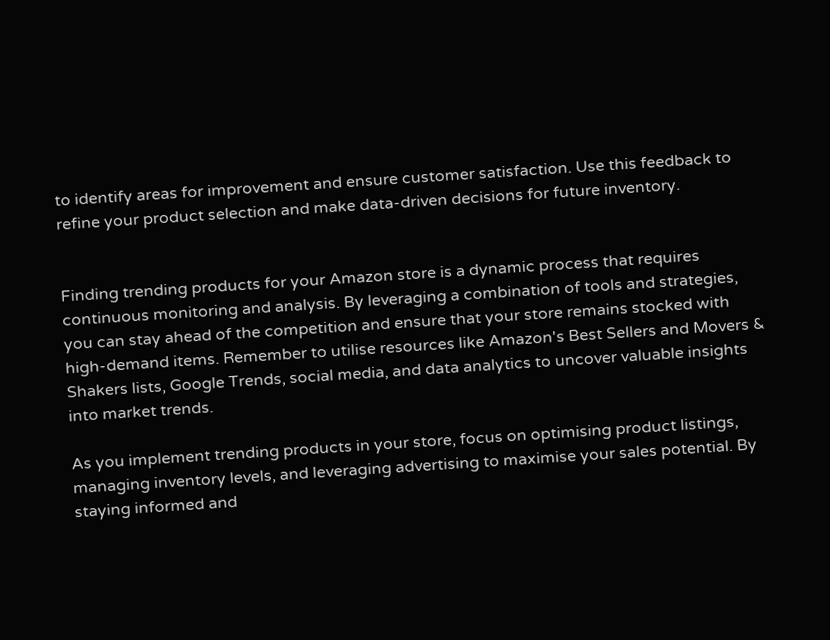to identify areas for improvement and ensure customer satisfaction. Use this feedback to refine your product selection and make data-driven decisions for future inventory.


Finding trending products for your Amazon store is a dynamic process that requires continuous monitoring and analysis. By leveraging a combination of tools and strategies, you can stay ahead of the competition and ensure that your store remains stocked with high-demand items. Remember to utilise resources like Amazon's Best Sellers and Movers & Shakers lists, Google Trends, social media, and data analytics to uncover valuable insights into market trends.

As you implement trending products in your store, focus on optimising product listings, managing inventory levels, and leveraging advertising to maximise your sales potential. By staying informed and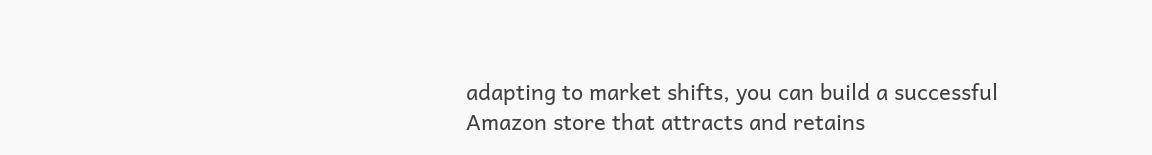adapting to market shifts, you can build a successful Amazon store that attracts and retains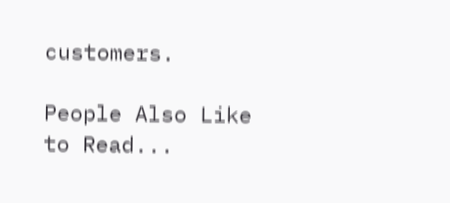customers.

People Also Like to Read...